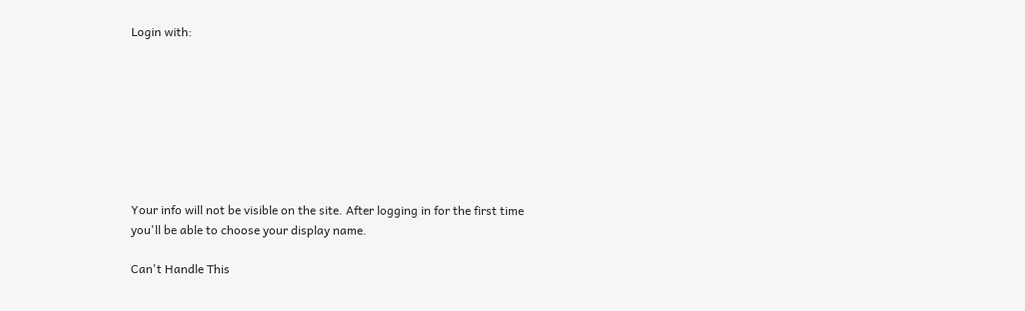Login with:








Your info will not be visible on the site. After logging in for the first time you'll be able to choose your display name.

Can't Handle This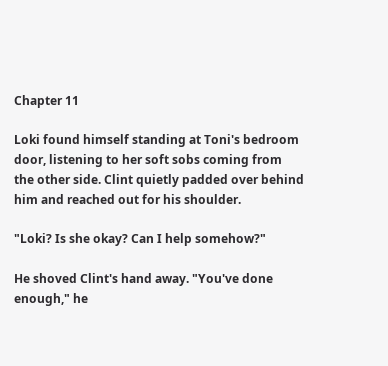Chapter 11

Loki found himself standing at Toni's bedroom door, listening to her soft sobs coming from the other side. Clint quietly padded over behind him and reached out for his shoulder.

"Loki? Is she okay? Can I help somehow?"

He shoved Clint's hand away. "You've done enough," he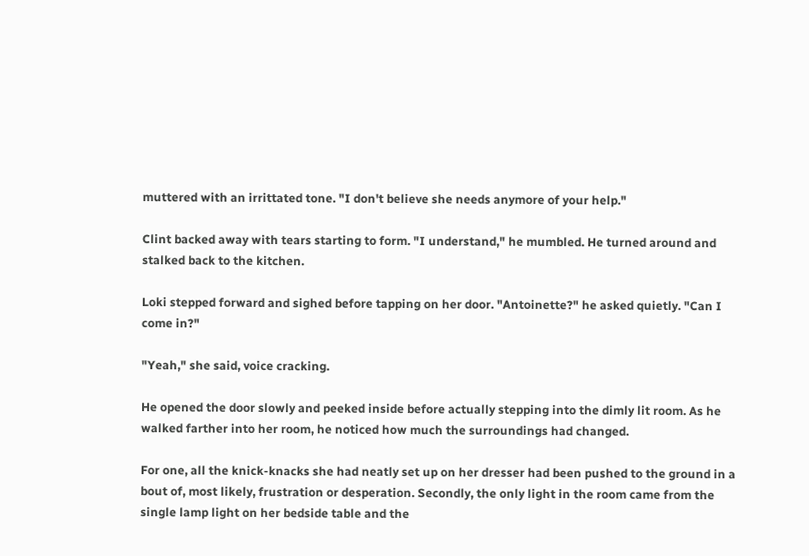muttered with an irrittated tone. "I don't believe she needs anymore of your help."

Clint backed away with tears starting to form. "I understand," he mumbled. He turned around and stalked back to the kitchen.

Loki stepped forward and sighed before tapping on her door. "Antoinette?" he asked quietly. "Can I come in?"

"Yeah," she said, voice cracking.

He opened the door slowly and peeked inside before actually stepping into the dimly lit room. As he walked farther into her room, he noticed how much the surroundings had changed.

For one, all the knick-knacks she had neatly set up on her dresser had been pushed to the ground in a bout of, most likely, frustration or desperation. Secondly, the only light in the room came from the single lamp light on her bedside table and the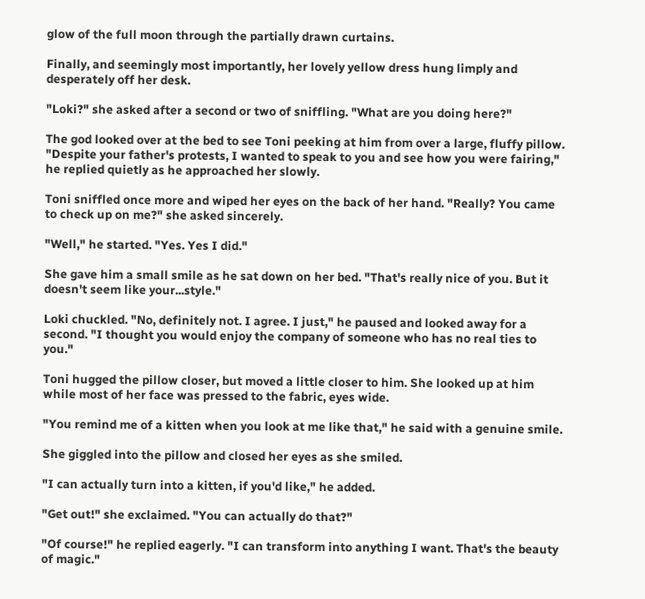glow of the full moon through the partially drawn curtains.

Finally, and seemingly most importantly, her lovely yellow dress hung limply and desperately off her desk.

"Loki?" she asked after a second or two of sniffling. "What are you doing here?"

The god looked over at the bed to see Toni peeking at him from over a large, fluffy pillow. "Despite your father's protests, I wanted to speak to you and see how you were fairing," he replied quietly as he approached her slowly.

Toni sniffled once more and wiped her eyes on the back of her hand. "Really? You came to check up on me?" she asked sincerely.

"Well," he started. "Yes. Yes I did."

She gave him a small smile as he sat down on her bed. "That's really nice of you. But it doesn't seem like your...style."

Loki chuckled. "No, definitely not. I agree. I just," he paused and looked away for a second. "I thought you would enjoy the company of someone who has no real ties to you."

Toni hugged the pillow closer, but moved a little closer to him. She looked up at him while most of her face was pressed to the fabric, eyes wide.

"You remind me of a kitten when you look at me like that," he said with a genuine smile.

She giggled into the pillow and closed her eyes as she smiled.

"I can actually turn into a kitten, if you'd like," he added.

"Get out!" she exclaimed. "You can actually do that?"

"Of course!" he replied eagerly. "I can transform into anything I want. That's the beauty of magic."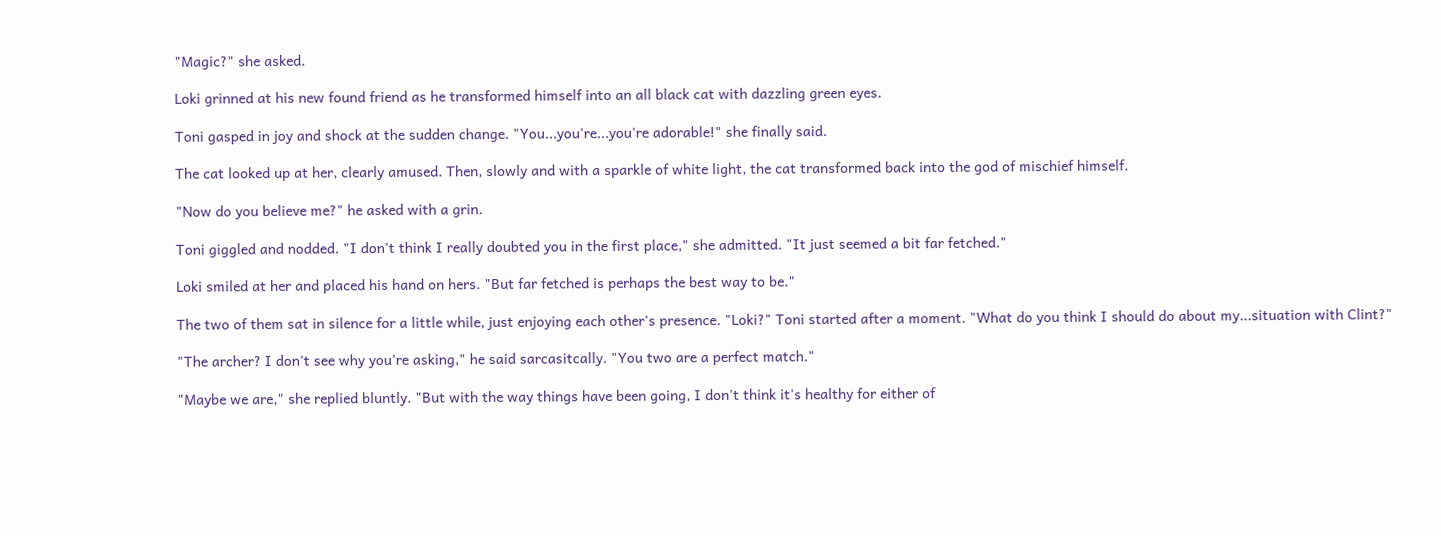"Magic?" she asked.

Loki grinned at his new found friend as he transformed himself into an all black cat with dazzling green eyes.

Toni gasped in joy and shock at the sudden change. "You...you're...you're adorable!" she finally said.

The cat looked up at her, clearly amused. Then, slowly and with a sparkle of white light, the cat transformed back into the god of mischief himself.

"Now do you believe me?" he asked with a grin.

Toni giggled and nodded. "I don't think I really doubted you in the first place," she admitted. "It just seemed a bit far fetched."

Loki smiled at her and placed his hand on hers. "But far fetched is perhaps the best way to be."

The two of them sat in silence for a little while, just enjoying each other's presence. "Loki?" Toni started after a moment. "What do you think I should do about my...situation with Clint?"

"The archer? I don't see why you're asking," he said sarcasitcally. "You two are a perfect match."

"Maybe we are," she replied bluntly. "But with the way things have been going, I don't think it's healthy for either of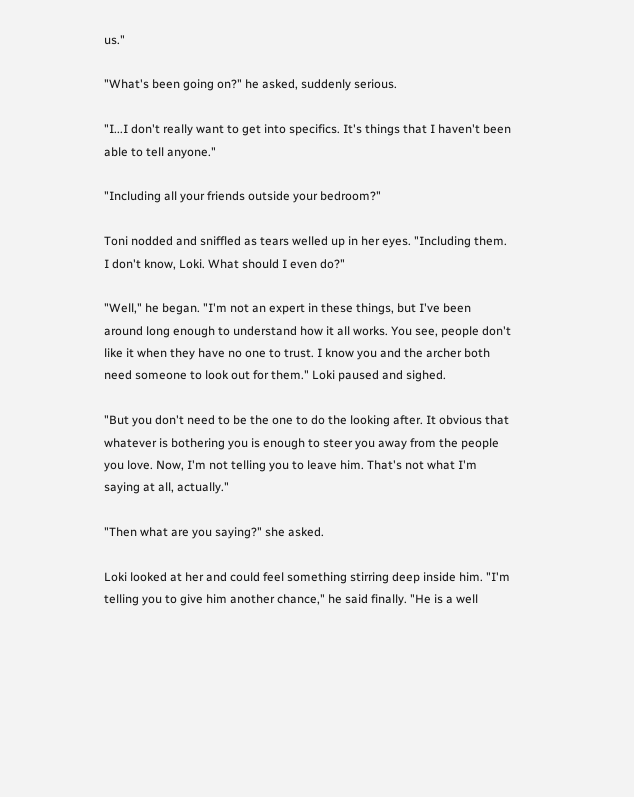us."

"What's been going on?" he asked, suddenly serious.

"I...I don't really want to get into specifics. It's things that I haven't been able to tell anyone."

"Including all your friends outside your bedroom?"

Toni nodded and sniffled as tears welled up in her eyes. "Including them. I don't know, Loki. What should I even do?"

"Well," he began. "I'm not an expert in these things, but I've been around long enough to understand how it all works. You see, people don't like it when they have no one to trust. I know you and the archer both need someone to look out for them." Loki paused and sighed.

"But you don't need to be the one to do the looking after. It obvious that whatever is bothering you is enough to steer you away from the people you love. Now, I'm not telling you to leave him. That's not what I'm saying at all, actually."

"Then what are you saying?" she asked.

Loki looked at her and could feel something stirring deep inside him. "I'm telling you to give him another chance," he said finally. "He is a well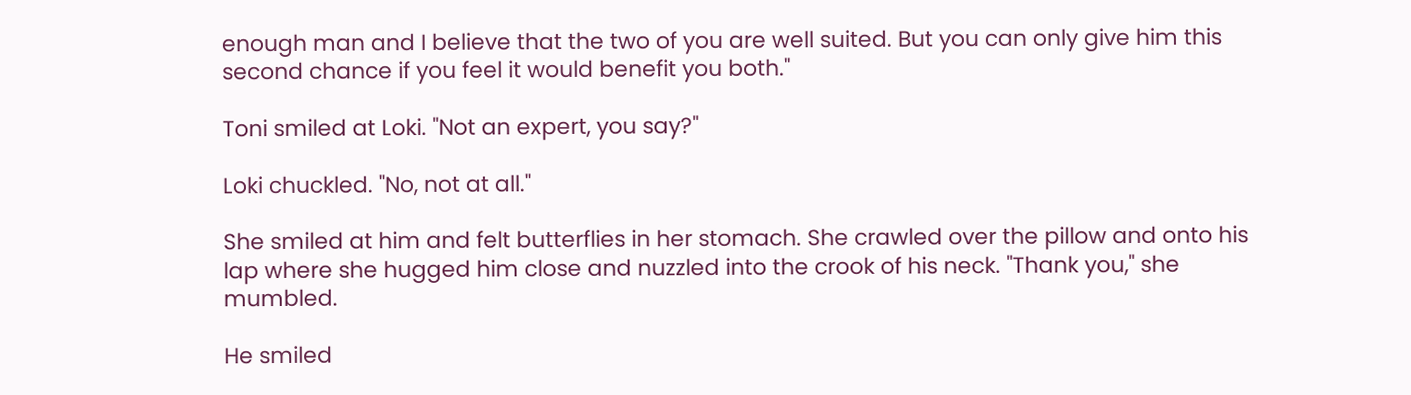enough man and I believe that the two of you are well suited. But you can only give him this second chance if you feel it would benefit you both."

Toni smiled at Loki. "Not an expert, you say?"

Loki chuckled. "No, not at all."

She smiled at him and felt butterflies in her stomach. She crawled over the pillow and onto his lap where she hugged him close and nuzzled into the crook of his neck. "Thank you," she mumbled.

He smiled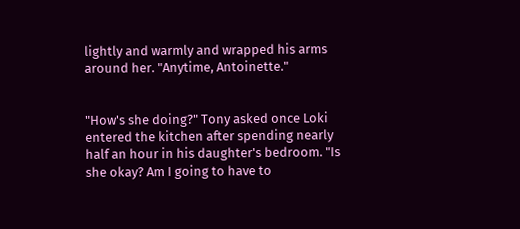lightly and warmly and wrapped his arms around her. "Anytime, Antoinette."


"How's she doing?" Tony asked once Loki entered the kitchen after spending nearly half an hour in his daughter's bedroom. "Is she okay? Am I going to have to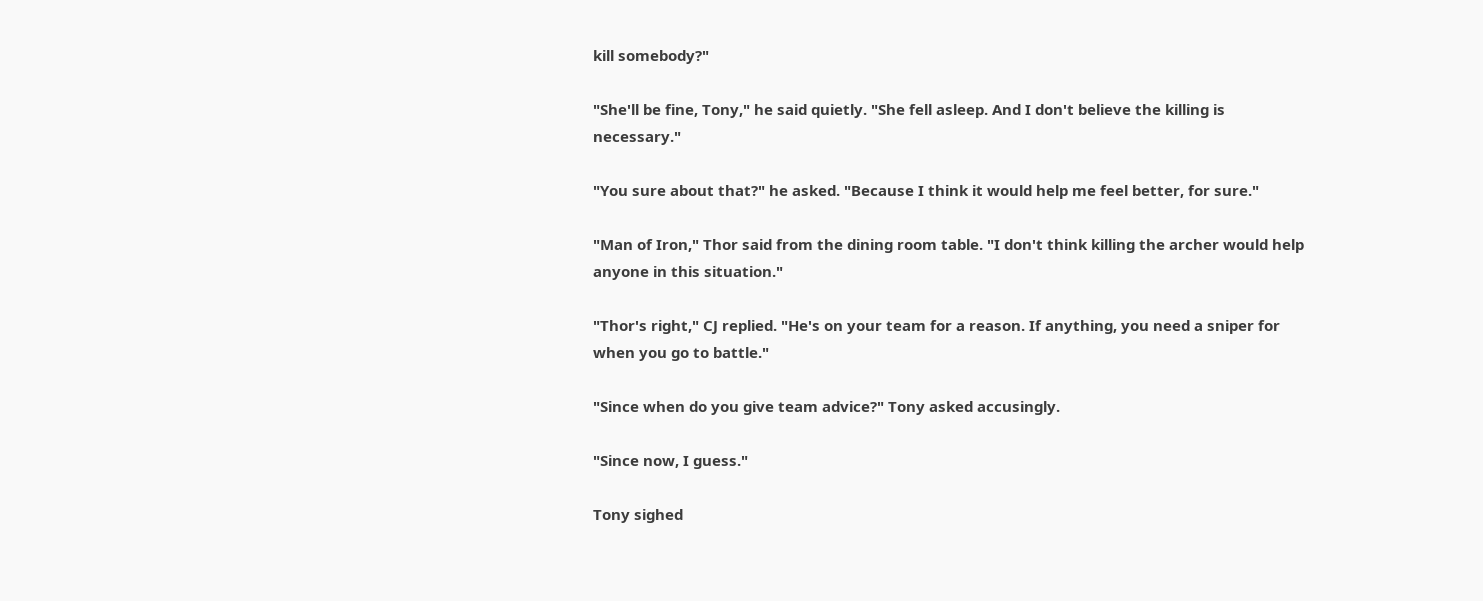kill somebody?"

"She'll be fine, Tony," he said quietly. "She fell asleep. And I don't believe the killing is necessary."

"You sure about that?" he asked. "Because I think it would help me feel better, for sure."

"Man of Iron," Thor said from the dining room table. "I don't think killing the archer would help anyone in this situation."

"Thor's right," CJ replied. "He's on your team for a reason. If anything, you need a sniper for when you go to battle."

"Since when do you give team advice?" Tony asked accusingly.

"Since now, I guess."

Tony sighed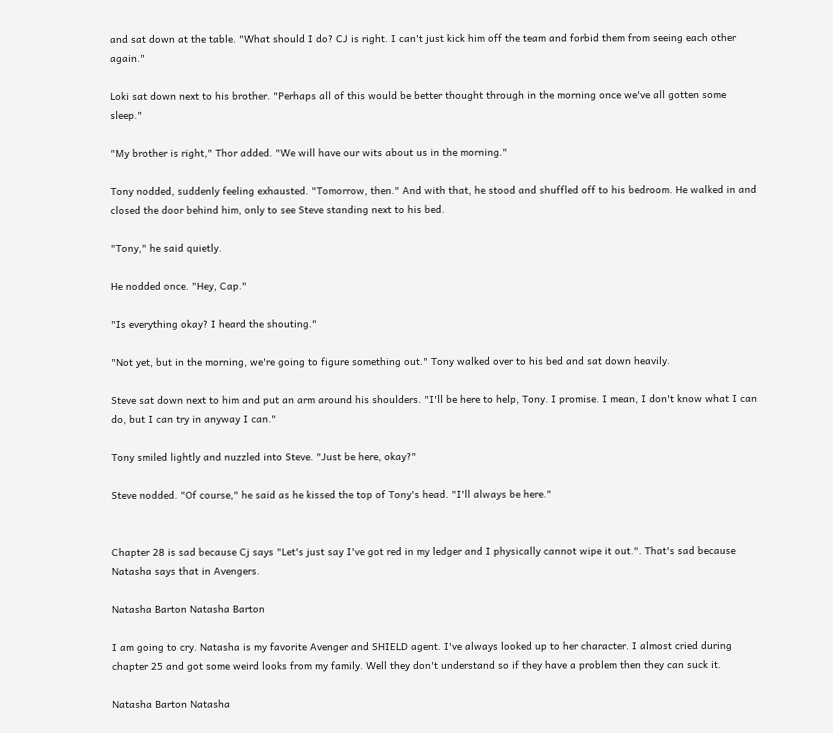and sat down at the table. "What should I do? CJ is right. I can't just kick him off the team and forbid them from seeing each other again."

Loki sat down next to his brother. "Perhaps all of this would be better thought through in the morning once we've all gotten some sleep."

"My brother is right," Thor added. "We will have our wits about us in the morning."

Tony nodded, suddenly feeling exhausted. "Tomorrow, then." And with that, he stood and shuffled off to his bedroom. He walked in and closed the door behind him, only to see Steve standing next to his bed.

"Tony," he said quietly.

He nodded once. "Hey, Cap."

"Is everything okay? I heard the shouting."

"Not yet, but in the morning, we're going to figure something out." Tony walked over to his bed and sat down heavily.

Steve sat down next to him and put an arm around his shoulders. "I'll be here to help, Tony. I promise. I mean, I don't know what I can do, but I can try in anyway I can."

Tony smiled lightly and nuzzled into Steve. "Just be here, okay?"

Steve nodded. "Of course," he said as he kissed the top of Tony's head. "I'll always be here."


Chapter 28 is sad because Cj says "Let's just say I've got red in my ledger and I physically cannot wipe it out.". That's sad because Natasha says that in Avengers.

Natasha Barton Natasha Barton

I am going to cry. Natasha is my favorite Avenger and SHIELD agent. I've always looked up to her character. I almost cried during chapter 25 and got some weird looks from my family. Well they don't understand so if they have a problem then they can suck it.

Natasha Barton Natasha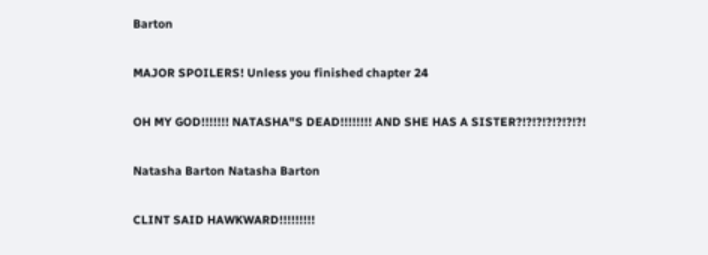Barton

MAJOR SPOILERS! Unless you finished chapter 24

OH MY GOD!!!!!!! NATASHA"S DEAD!!!!!!!! AND SHE HAS A SISTER?!?!?!?!?!?!?!

Natasha Barton Natasha Barton

CLINT SAID HAWKWARD!!!!!!!!!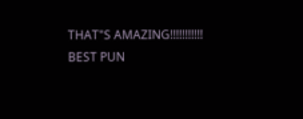THAT"S AMAZING!!!!!!!!!!! BEST PUN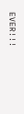EVER!!!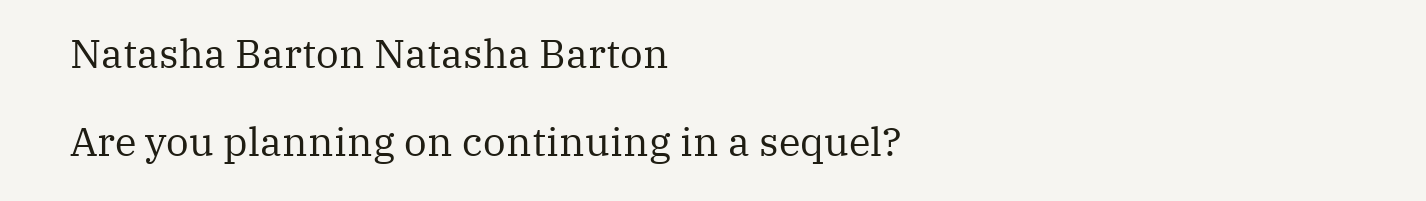Natasha Barton Natasha Barton

Are you planning on continuing in a sequel?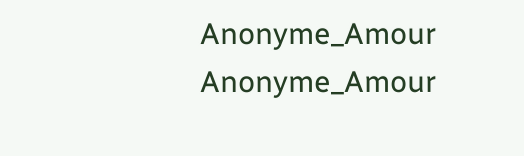Anonyme_Amour Anonyme_Amour